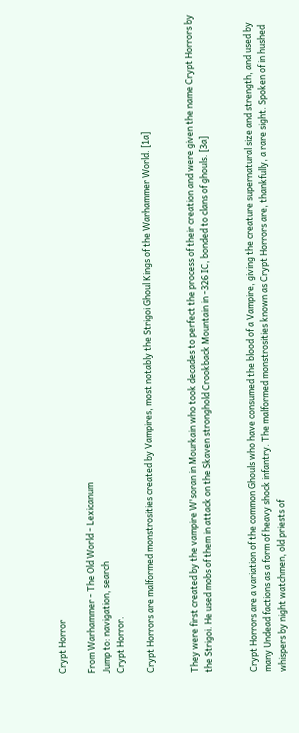Crypt Horror

From Warhammer - The Old World - Lexicanum
Jump to: navigation, search
Crypt Horror.

Crypt Horrors are malformed monstrosities created by Vampires, most notably the Strigoi Ghoul Kings of the Warhammer World. [1a]


They were first created by the vampire W'soran in Mourkain who took decades to perfect the process of their creation and were given the name Crypt Horrors by the Strigoi. He used mobs of them in attack on the Skaven stronghold Crookback Mountain in -326 IC, bonded to clans of ghouls. [3a]


Crypt Horrors are a variation of the common Ghouls who have consumed the blood of a Vampire, giving the creature supernatural size and strength, and used by many Undead factions as a form of heavy shock infantry. The malformed monstrosities known as Crypt Horrors are, thankfully, a rare sight. Spoken of in hushed whispers by night watchmen, old priests of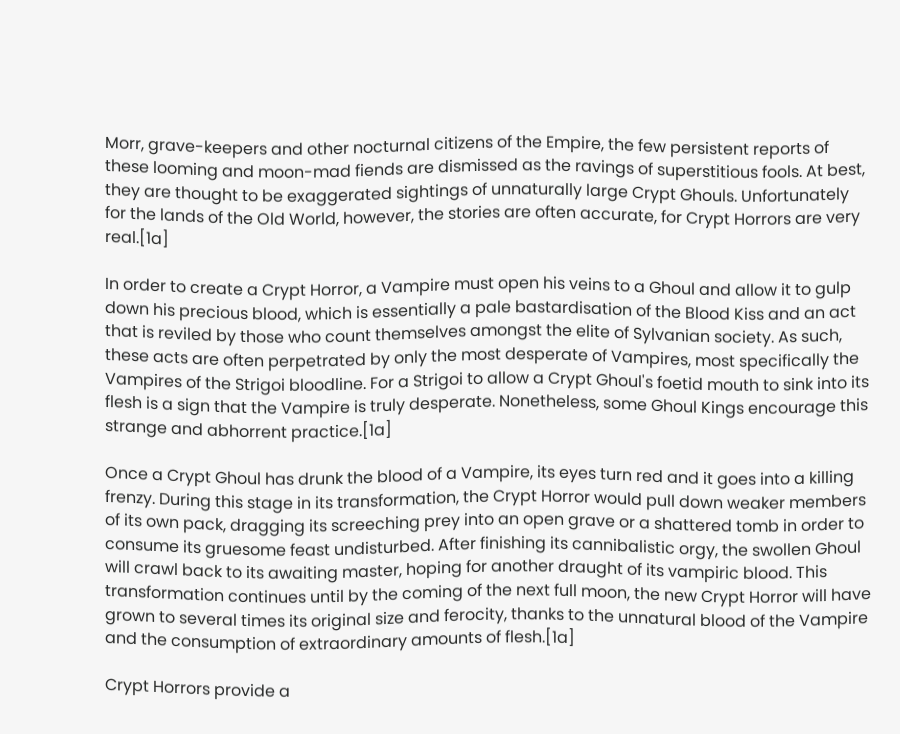Morr, grave-keepers and other nocturnal citizens of the Empire, the few persistent reports of these looming and moon-mad fiends are dismissed as the ravings of superstitious fools. At best, they are thought to be exaggerated sightings of unnaturally large Crypt Ghouls. Unfortunately for the lands of the Old World, however, the stories are often accurate, for Crypt Horrors are very real.[1a]

In order to create a Crypt Horror, a Vampire must open his veins to a Ghoul and allow it to gulp down his precious blood, which is essentially a pale bastardisation of the Blood Kiss and an act that is reviled by those who count themselves amongst the elite of Sylvanian society. As such, these acts are often perpetrated by only the most desperate of Vampires, most specifically the Vampires of the Strigoi bloodline. For a Strigoi to allow a Crypt Ghoul's foetid mouth to sink into its flesh is a sign that the Vampire is truly desperate. Nonetheless, some Ghoul Kings encourage this strange and abhorrent practice.[1a]

Once a Crypt Ghoul has drunk the blood of a Vampire, its eyes turn red and it goes into a killing frenzy. During this stage in its transformation, the Crypt Horror would pull down weaker members of its own pack, dragging its screeching prey into an open grave or a shattered tomb in order to consume its gruesome feast undisturbed. After finishing its cannibalistic orgy, the swollen Ghoul will crawl back to its awaiting master, hoping for another draught of its vampiric blood. This transformation continues until by the coming of the next full moon, the new Crypt Horror will have grown to several times its original size and ferocity, thanks to the unnatural blood of the Vampire and the consumption of extraordinary amounts of flesh.[1a]

Crypt Horrors provide a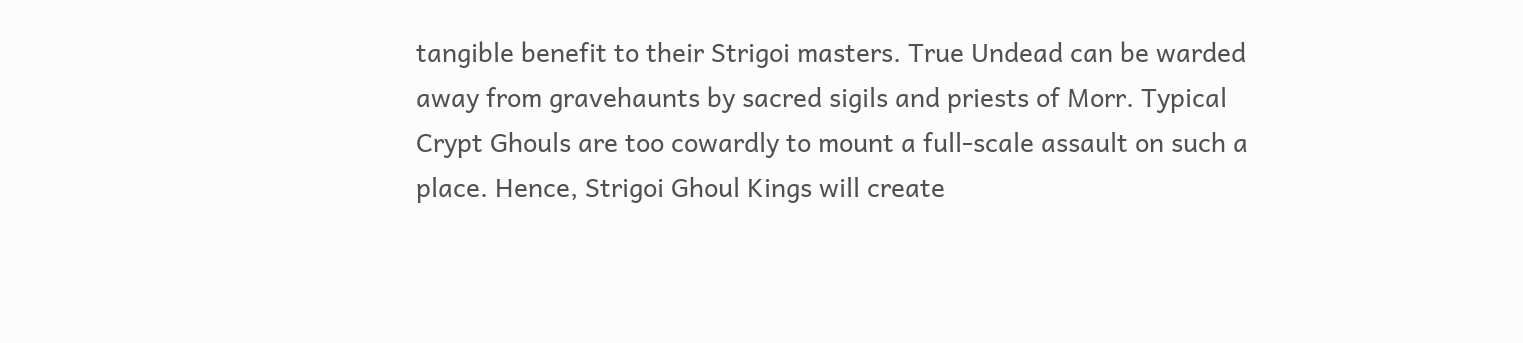tangible benefit to their Strigoi masters. True Undead can be warded away from gravehaunts by sacred sigils and priests of Morr. Typical Crypt Ghouls are too cowardly to mount a full-scale assault on such a place. Hence, Strigoi Ghoul Kings will create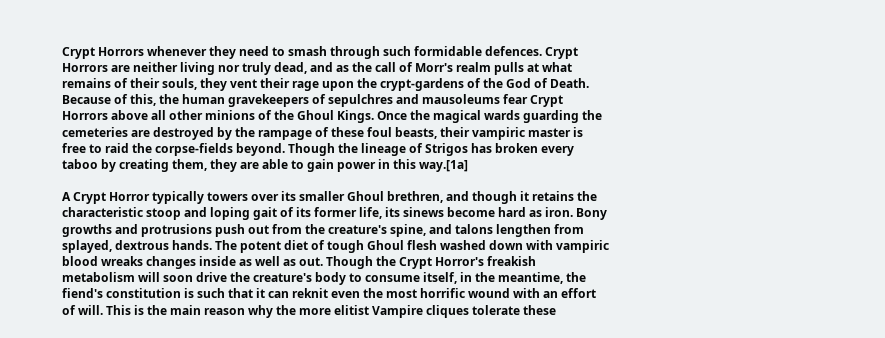Crypt Horrors whenever they need to smash through such formidable defences. Crypt Horrors are neither living nor truly dead, and as the call of Morr's realm pulls at what remains of their souls, they vent their rage upon the crypt-gardens of the God of Death. Because of this, the human gravekeepers of sepulchres and mausoleums fear Crypt Horrors above all other minions of the Ghoul Kings. Once the magical wards guarding the cemeteries are destroyed by the rampage of these foul beasts, their vampiric master is free to raid the corpse-fields beyond. Though the lineage of Strigos has broken every taboo by creating them, they are able to gain power in this way.[1a]

A Crypt Horror typically towers over its smaller Ghoul brethren, and though it retains the characteristic stoop and loping gait of its former life, its sinews become hard as iron. Bony growths and protrusions push out from the creature's spine, and talons lengthen from splayed, dextrous hands. The potent diet of tough Ghoul flesh washed down with vampiric blood wreaks changes inside as well as out. Though the Crypt Horror's freakish metabolism will soon drive the creature's body to consume itself, in the meantime, the fiend's constitution is such that it can reknit even the most horrific wound with an effort of will. This is the main reason why the more elitist Vampire cliques tolerate these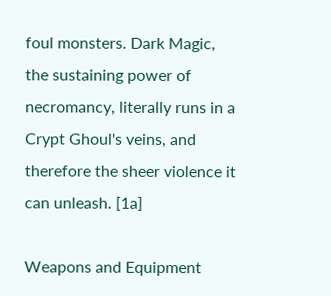foul monsters. Dark Magic, the sustaining power of necromancy, literally runs in a Crypt Ghoul's veins, and therefore the sheer violence it can unleash. [1a]

Weapons and Equipment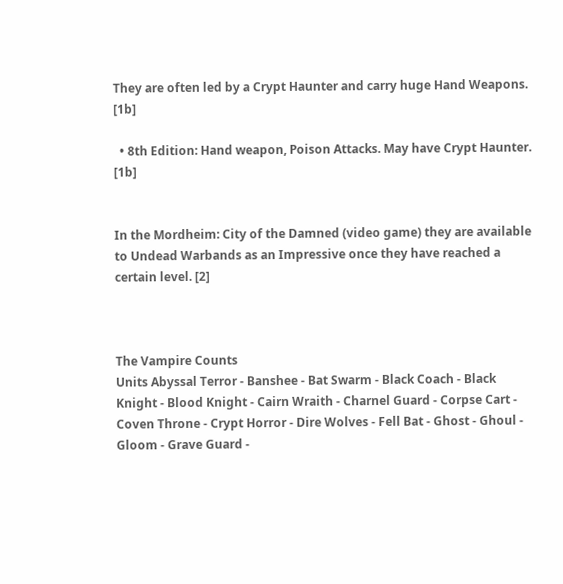They are often led by a Crypt Haunter and carry huge Hand Weapons. [1b]

  • 8th Edition: Hand weapon, Poison Attacks. May have Crypt Haunter. [1b]


In the Mordheim: City of the Damned (video game) they are available to Undead Warbands as an Impressive once they have reached a certain level. [2]



The Vampire Counts
Units Abyssal Terror - Banshee - Bat Swarm - Black Coach - Black Knight - Blood Knight - Cairn Wraith - Charnel Guard - Corpse Cart - Coven Throne - Crypt Horror - Dire Wolves - Fell Bat - Ghost - Ghoul - Gloom - Grave Guard -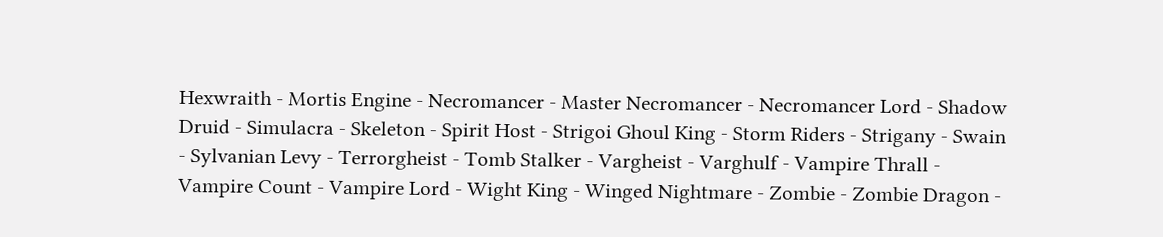Hexwraith - Mortis Engine - Necromancer - Master Necromancer - Necromancer Lord - Shadow Druid - Simulacra - Skeleton - Spirit Host - Strigoi Ghoul King - Storm Riders - Strigany - Swain - Sylvanian Levy - Terrorgheist - Tomb Stalker - Vargheist - Varghulf - Vampire Thrall - Vampire Count - Vampire Lord - Wight King - Winged Nightmare - Zombie - Zombie Dragon -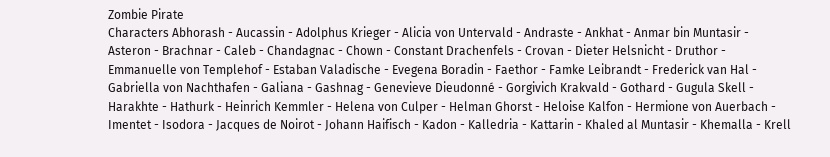Zombie Pirate
Characters Abhorash - Aucassin - Adolphus Krieger - Alicia von Untervald - Andraste - Ankhat - Anmar bin Muntasir - Asteron - Brachnar - Caleb - Chandagnac - Chown - Constant Drachenfels - Crovan - Dieter Helsnicht - Druthor - Emmanuelle von Templehof - Estaban Valadische - Evegena Boradin - Faethor - Famke Leibrandt - Frederick van Hal - Gabriella von Nachthafen - Galiana - Gashnag - Genevieve Dieudonné - Gorgivich Krakvald - Gothard - Gugula Skell - Harakhte - Hathurk - Heinrich Kemmler - Helena von Culper - Helman Ghorst - Heloise Kalfon - Hermione von Auerbach - Imentet - Isodora - Jacques de Noirot - Johann Haifisch - Kadon - Kalledria - Kattarin - Khaled al Muntasir - Khemalla - Krell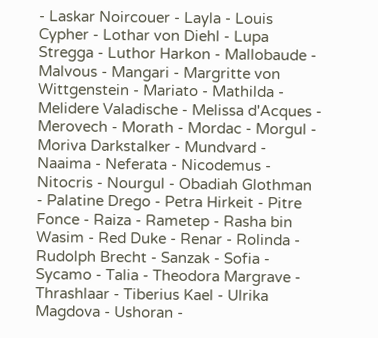- Laskar Noircouer - Layla - Louis Cypher - Lothar von Diehl - Lupa Stregga - Luthor Harkon - Mallobaude - Malvous - Mangari - Margritte von Wittgenstein - Mariato - Mathilda - Melidere Valadische - Melissa d'Acques - Merovech - Morath - Mordac - Morgul - Moriva Darkstalker - Mundvard - Naaima - Neferata - Nicodemus - Nitocris - Nourgul - Obadiah Glothman - Palatine Drego - Petra Hirkeit - Pitre Fonce - Raiza - Rametep - Rasha bin Wasim - Red Duke - Renar - Rolinda - Rudolph Brecht - Sanzak - Sofia - Sycamo - Talia - Theodora Margrave - Thrashlaar - Tiberius Kael - Ulrika Magdova - Ushoran -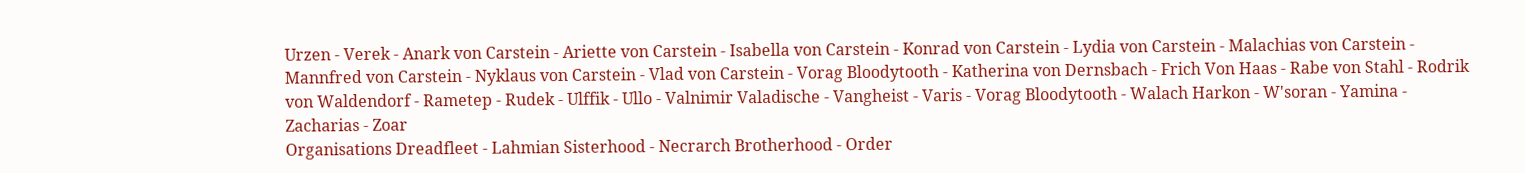Urzen - Verek - Anark von Carstein - Ariette von Carstein - Isabella von Carstein - Konrad von Carstein - Lydia von Carstein - Malachias von Carstein - Mannfred von Carstein - Nyklaus von Carstein - Vlad von Carstein - Vorag Bloodytooth - Katherina von Dernsbach - Frich Von Haas - Rabe von Stahl - Rodrik von Waldendorf - Rametep - Rudek - Ulffik - Ullo - Valnimir Valadische - Vangheist - Varis - Vorag Bloodytooth - Walach Harkon - W'soran - Yamina - Zacharias - Zoar
Organisations Dreadfleet - Lahmian Sisterhood - Necrarch Brotherhood - Order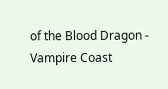of the Blood Dragon - Vampire Coast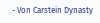- Von Carstein Dynasty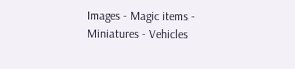Images - Magic items - Miniatures - Vehicles